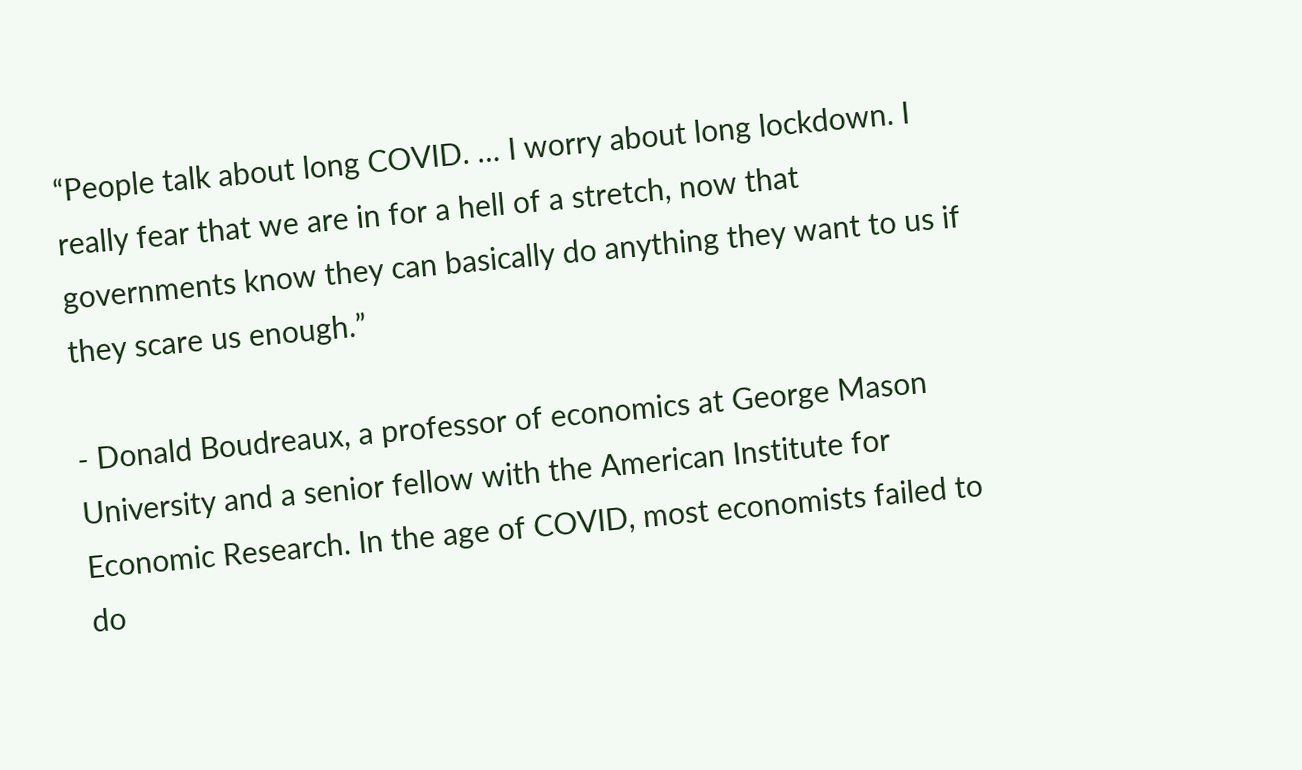“People talk about long COVID. … I worry about long lockdown. I really fear that we are in for a hell of a stretch, now that governments know they can basically do anything they want to us if they scare us enough.”

- Donald Boudreaux, a professor of economics at George Mason University and a senior fellow with the American Institute for Economic Research. In the age of COVID, most economists failed to do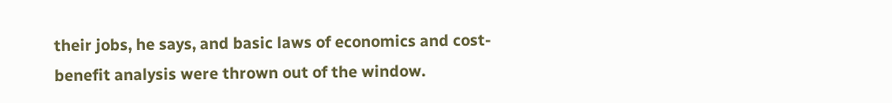their jobs, he says, and basic laws of economics and cost-benefit analysis were thrown out of the window.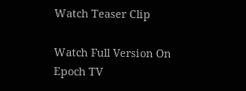Watch Teaser Clip

Watch Full Version On Epoch TV